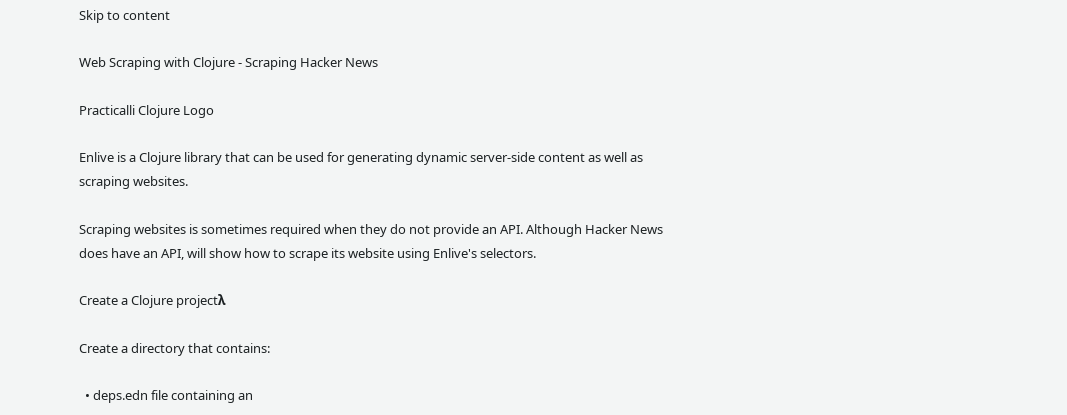Skip to content

Web Scraping with Clojure - Scraping Hacker News

Practicalli Clojure Logo

Enlive is a Clojure library that can be used for generating dynamic server-side content as well as scraping websites.

Scraping websites is sometimes required when they do not provide an API. Although Hacker News does have an API, will show how to scrape its website using Enlive's selectors.

Create a Clojure projectλ

Create a directory that contains:

  • deps.edn file containing an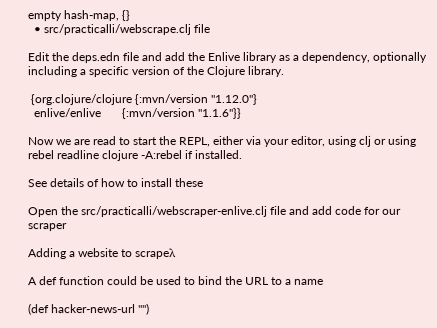empty hash-map, {}
  • src/practicalli/webscrape.clj file

Edit the deps.edn file and add the Enlive library as a dependency, optionally including a specific version of the Clojure library.

 {org.clojure/clojure {:mvn/version "1.12.0"}
  enlive/enlive       {:mvn/version "1.1.6"}}

Now we are read to start the REPL, either via your editor, using clj or using rebel readline clojure -A:rebel if installed.

See details of how to install these

Open the src/practicalli/webscraper-enlive.clj file and add code for our scraper

Adding a website to scrapeλ

A def function could be used to bind the URL to a name

(def hacker-news-url "")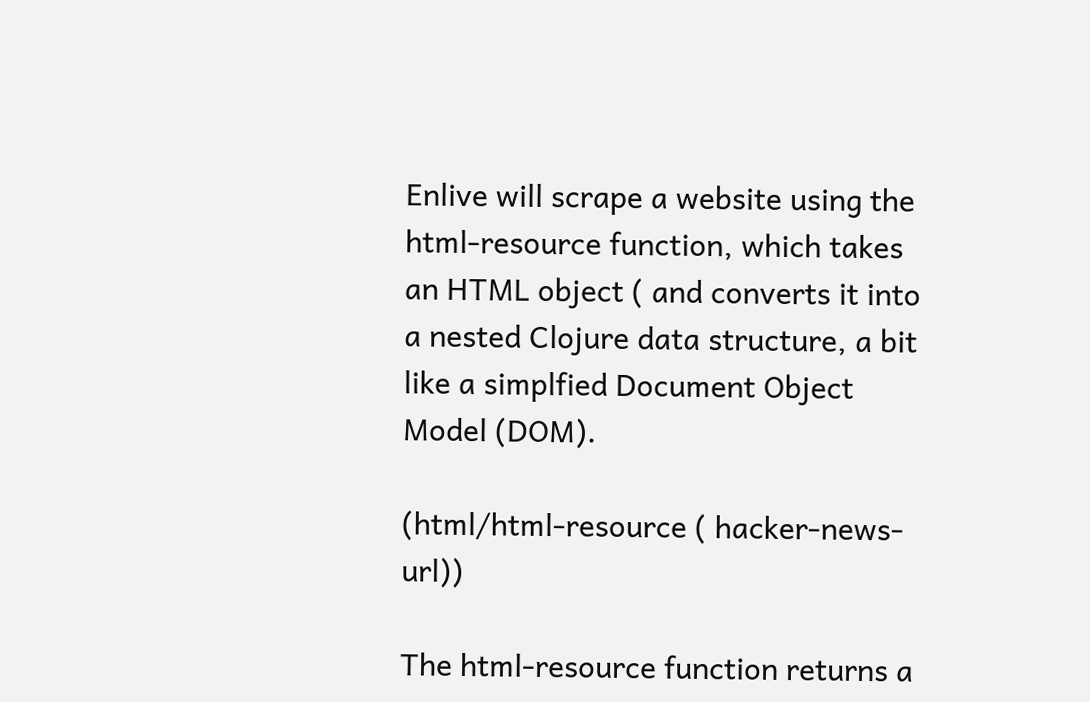Enlive will scrape a website using the html-resource function, which takes an HTML object ( and converts it into a nested Clojure data structure, a bit like a simplfied Document Object Model (DOM).

(html/html-resource ( hacker-news-url))

The html-resource function returns a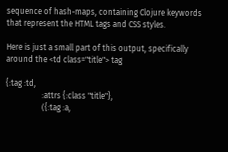sequence of hash-maps, containing Clojure keywords that represent the HTML tags and CSS styles.

Here is just a small part of this output, specifically around the <td class="title"> tag

{:tag :td,
                  :attrs {:class "title"},
                  ({:tag :a,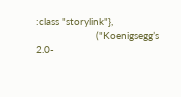:class "storylink"},
                    ("Koenigsegg’s 2.0-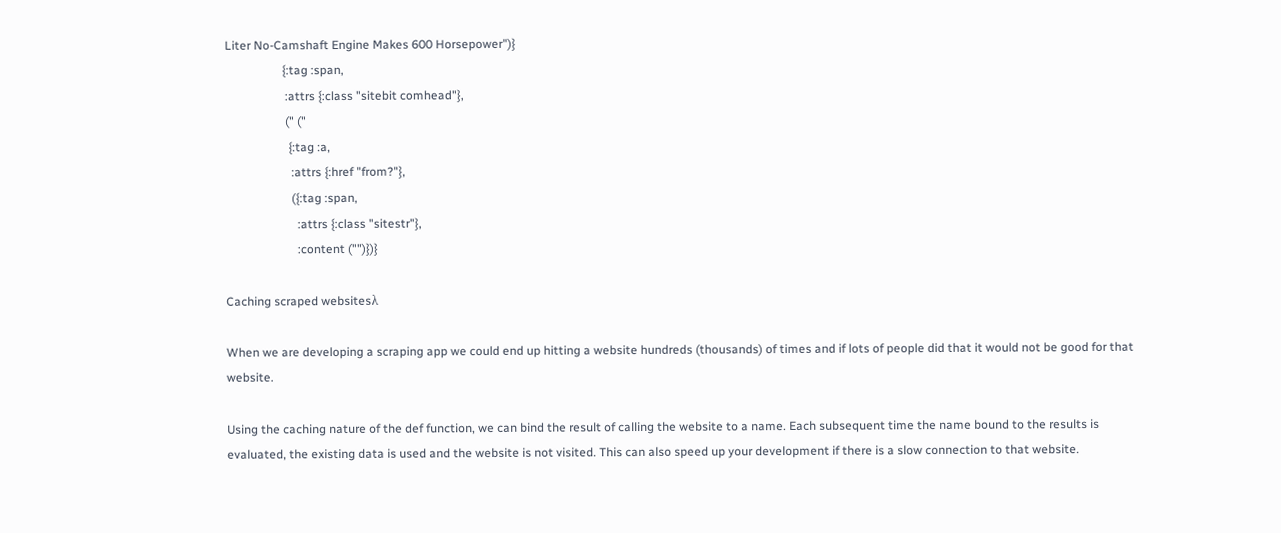Liter No-Camshaft Engine Makes 600 Horsepower")}
                   {:tag :span,
                    :attrs {:class "sitebit comhead"},
                    (" ("
                     {:tag :a,
                      :attrs {:href "from?"},
                      ({:tag :span,
                        :attrs {:class "sitestr"},
                        :content ("")})}

Caching scraped websitesλ

When we are developing a scraping app we could end up hitting a website hundreds (thousands) of times and if lots of people did that it would not be good for that website.

Using the caching nature of the def function, we can bind the result of calling the website to a name. Each subsequent time the name bound to the results is evaluated, the existing data is used and the website is not visited. This can also speed up your development if there is a slow connection to that website.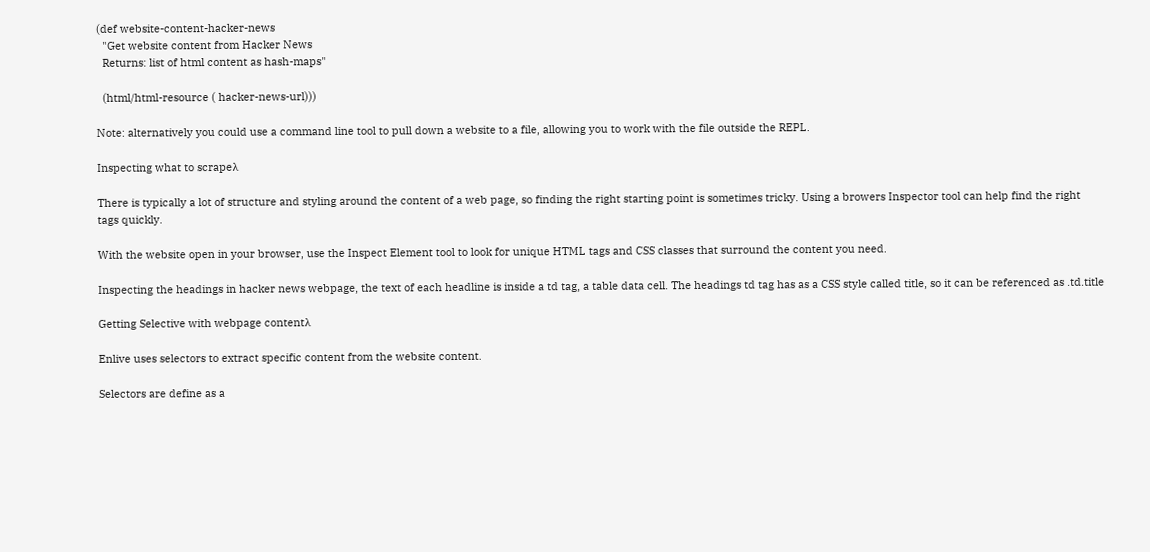(def website-content-hacker-news
  "Get website content from Hacker News
  Returns: list of html content as hash-maps"

  (html/html-resource ( hacker-news-url)))

Note: alternatively you could use a command line tool to pull down a website to a file, allowing you to work with the file outside the REPL.

Inspecting what to scrapeλ

There is typically a lot of structure and styling around the content of a web page, so finding the right starting point is sometimes tricky. Using a browers Inspector tool can help find the right tags quickly.

With the website open in your browser, use the Inspect Element tool to look for unique HTML tags and CSS classes that surround the content you need.

Inspecting the headings in hacker news webpage, the text of each headline is inside a td tag, a table data cell. The headings td tag has as a CSS style called title, so it can be referenced as .td.title

Getting Selective with webpage contentλ

Enlive uses selectors to extract specific content from the website content.

Selectors are define as a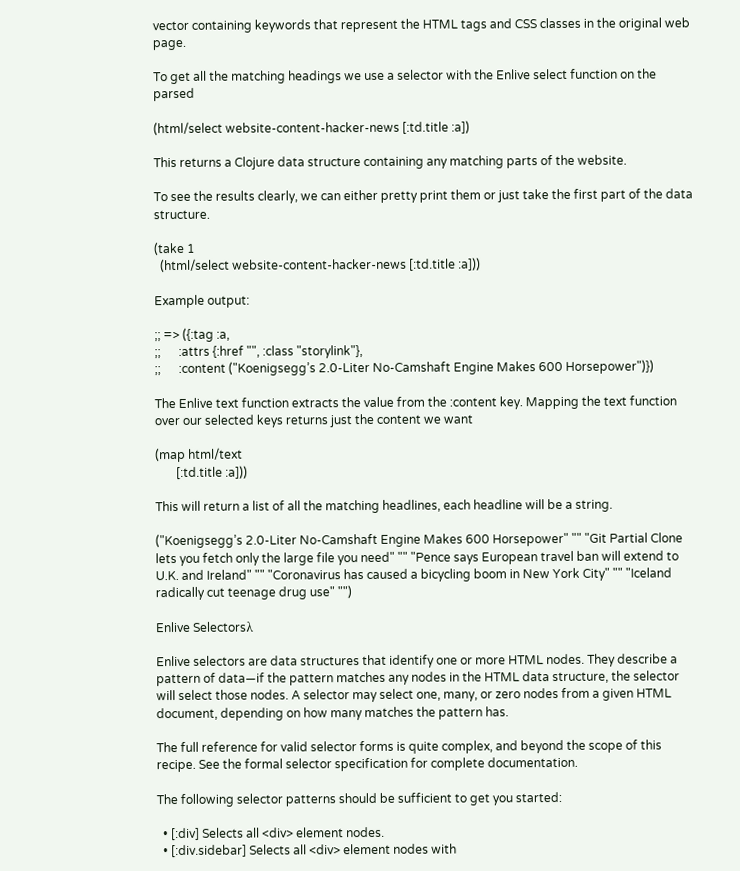vector containing keywords that represent the HTML tags and CSS classes in the original web page.

To get all the matching headings we use a selector with the Enlive select function on the parsed

(html/select website-content-hacker-news [:td.title :a])

This returns a Clojure data structure containing any matching parts of the website.

To see the results clearly, we can either pretty print them or just take the first part of the data structure.

(take 1
  (html/select website-content-hacker-news [:td.title :a]))

Example output:

;; => ({:tag :a,
;;      :attrs {:href "", :class "storylink"},
;;      :content ("Koenigsegg’s 2.0-Liter No-Camshaft Engine Makes 600 Horsepower")})

The Enlive text function extracts the value from the :content key. Mapping the text function over our selected keys returns just the content we want

(map html/text
       [:td.title :a]))

This will return a list of all the matching headlines, each headline will be a string.

("Koenigsegg’s 2.0-Liter No-Camshaft Engine Makes 600 Horsepower" "" "Git Partial Clone lets you fetch only the large file you need" "" "Pence says European travel ban will extend to U.K. and Ireland" "" "Coronavirus has caused a bicycling boom in New York City" "" "Iceland radically cut teenage drug use" "")

Enlive Selectorsλ

Enlive selectors are data structures that identify one or more HTML nodes. They describe a pattern of data—if the pattern matches any nodes in the HTML data structure, the selector will select those nodes. A selector may select one, many, or zero nodes from a given HTML document, depending on how many matches the pattern has.

The full reference for valid selector forms is quite complex, and beyond the scope of this recipe. See the formal selector specification for complete documentation.

The following selector patterns should be sufficient to get you started:

  • [:div] Selects all <div> element nodes.
  • [:div.sidebar] Selects all <div> element nodes with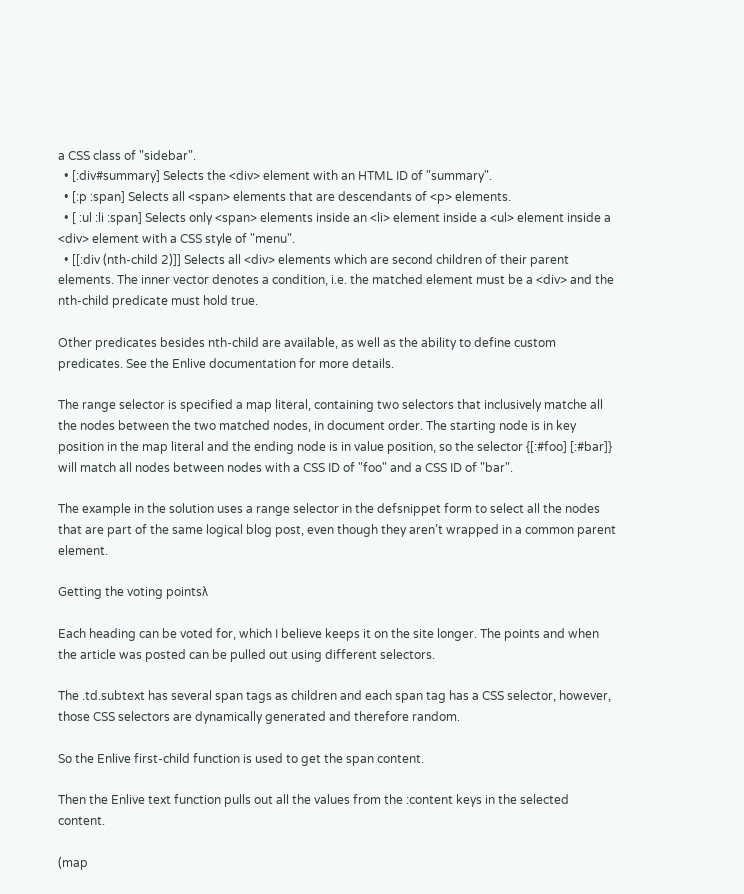a CSS class of "sidebar".
  • [:div#summary] Selects the <div> element with an HTML ID of "summary".
  • [:p :span] Selects all <span> elements that are descendants of <p> elements.
  • [ :ul :li :span] Selects only <span> elements inside an <li> element inside a <ul> element inside a <div> element with a CSS style of "menu".
  • [[:div (nth-child 2)]] Selects all <div> elements which are second children of their parent elements. The inner vector denotes a condition, i.e. the matched element must be a <div> and the nth-child predicate must hold true.

Other predicates besides nth-child are available, as well as the ability to define custom predicates. See the Enlive documentation for more details.

The range selector is specified a map literal, containing two selectors that inclusively matche all the nodes between the two matched nodes, in document order. The starting node is in key position in the map literal and the ending node is in value position, so the selector {[:#foo] [:#bar]} will match all nodes between nodes with a CSS ID of "foo" and a CSS ID of "bar".

The example in the solution uses a range selector in the defsnippet form to select all the nodes that are part of the same logical blog post, even though they aren’t wrapped in a common parent element.

Getting the voting pointsλ

Each heading can be voted for, which I believe keeps it on the site longer. The points and when the article was posted can be pulled out using different selectors.

The .td.subtext has several span tags as children and each span tag has a CSS selector, however, those CSS selectors are dynamically generated and therefore random.

So the Enlive first-child function is used to get the span content.

Then the Enlive text function pulls out all the values from the :content keys in the selected content.

(map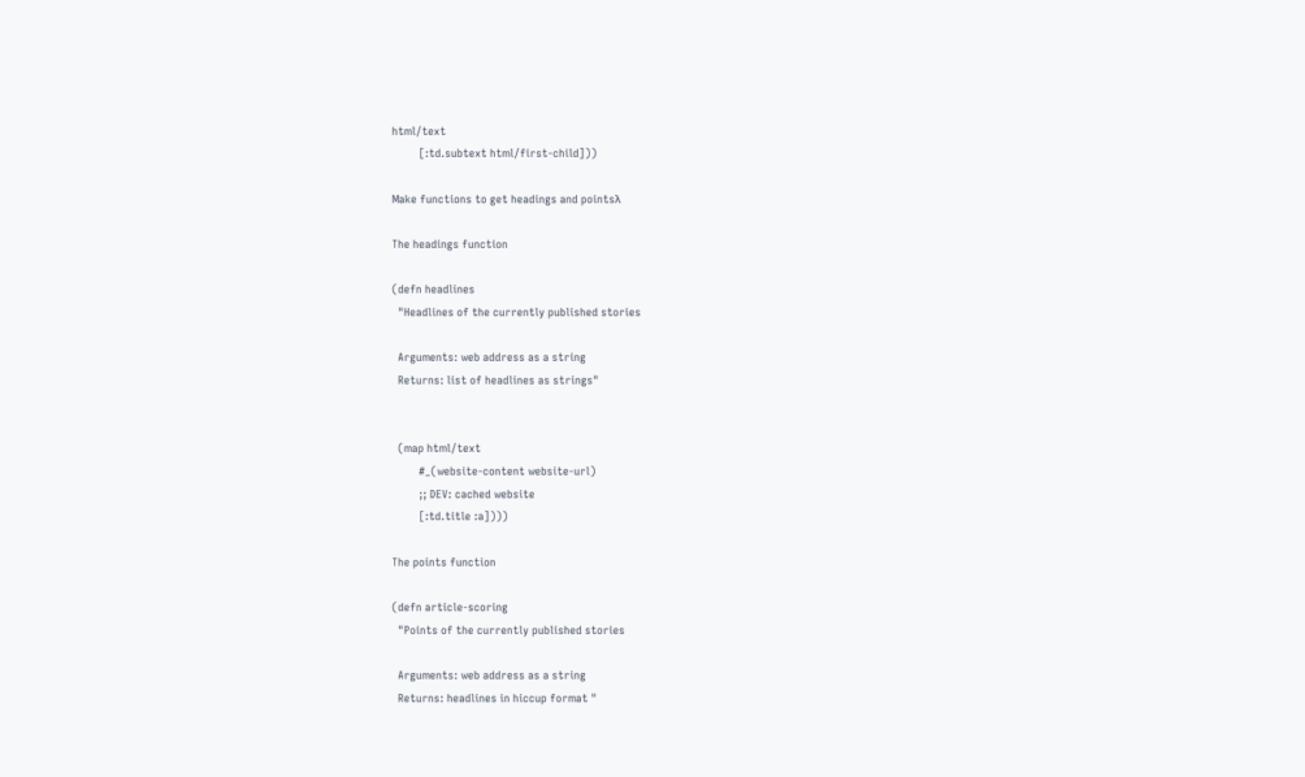html/text
         [:td.subtext html/first-child]))

Make functions to get headings and pointsλ

The headings function

(defn headlines
  "Headlines of the currently published stories

  Arguments: web address as a string
  Returns: list of headlines as strings"


  (map html/text
         #_(website-content website-url)
         ;; DEV: cached website
         [:td.title :a])))

The points function

(defn article-scoring
  "Points of the currently published stories

  Arguments: web address as a string
  Returns: headlines in hiccup format "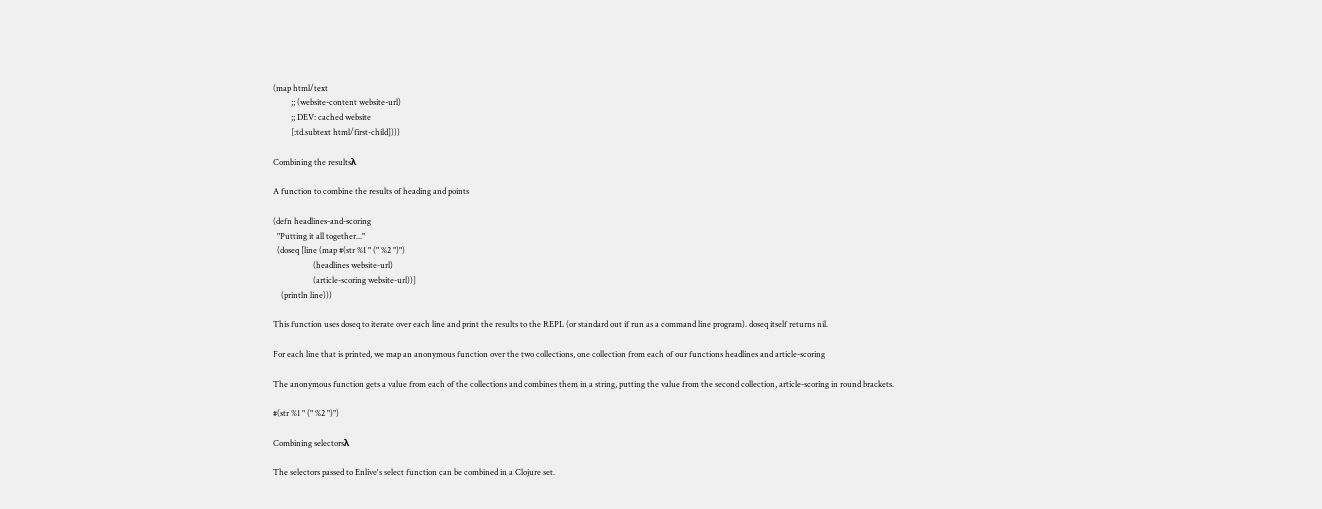(map html/text
         ;; (website-content website-url)
         ;; DEV: cached website
         [:td.subtext html/first-child])))

Combining the resultsλ

A function to combine the results of heading and points

(defn headlines-and-scoring
  "Putting it all together..."
  (doseq [line (map #(str %1 " (" %2 ")")
                    (headlines website-url)
                    (article-scoring website-url))]
    (println line)))

This function uses doseq to iterate over each line and print the results to the REPL (or standard out if run as a command line program). doseq itself returns nil.

For each line that is printed, we map an anonymous function over the two collections, one collection from each of our functions headlines and article-scoring

The anonymous function gets a value from each of the collections and combines them in a string, putting the value from the second collection, article-scoring in round brackets.

#(str %1 " (" %2 ")")

Combining selectorsλ

The selectors passed to Enlive's select function can be combined in a Clojure set.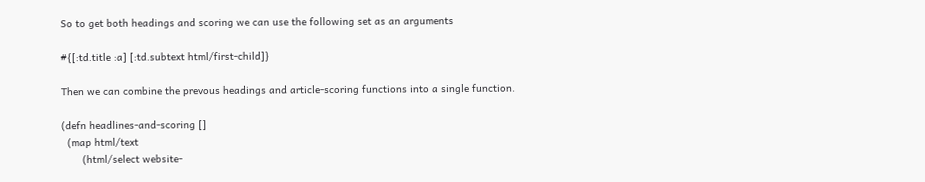So to get both headings and scoring we can use the following set as an arguments

#{[:td.title :a] [:td.subtext html/first-child]}

Then we can combine the prevous headings and article-scoring functions into a single function.

(defn headlines-and-scoring []
  (map html/text
       (html/select website-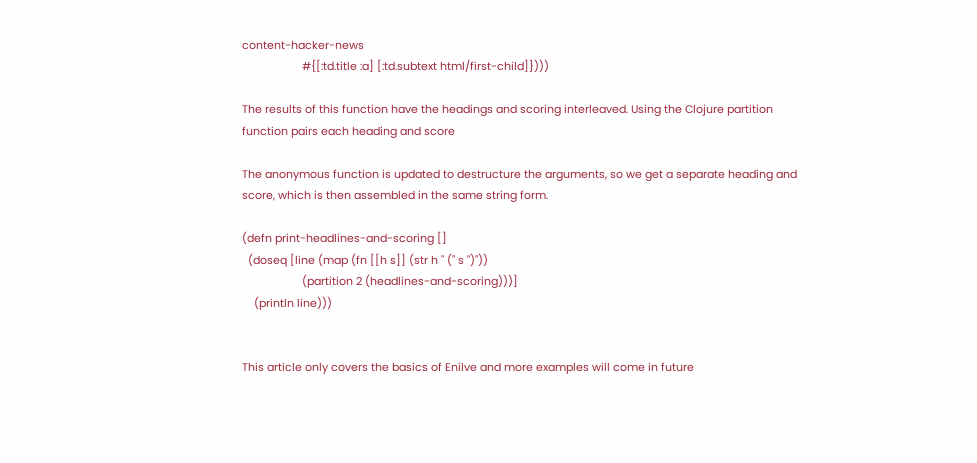content-hacker-news
                    #{[:td.title :a] [:td.subtext html/first-child]})))

The results of this function have the headings and scoring interleaved. Using the Clojure partition function pairs each heading and score

The anonymous function is updated to destructure the arguments, so we get a separate heading and score, which is then assembled in the same string form.

(defn print-headlines-and-scoring []
  (doseq [line (map (fn [[h s]] (str h " (" s ")"))
                    (partition 2 (headlines-and-scoring)))]
    (println line)))


This article only covers the basics of Enilve and more examples will come in future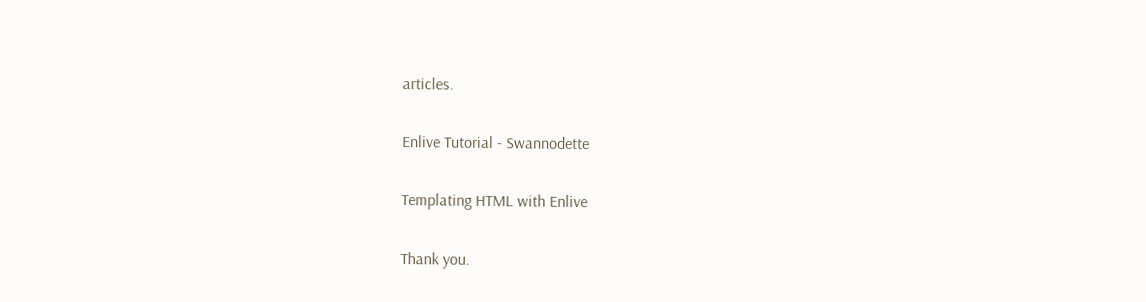articles.

Enlive Tutorial - Swannodette

Templating HTML with Enlive

Thank you.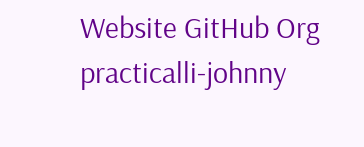Website GitHub Org practicalli-johnny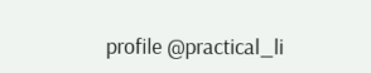profile @practical_li